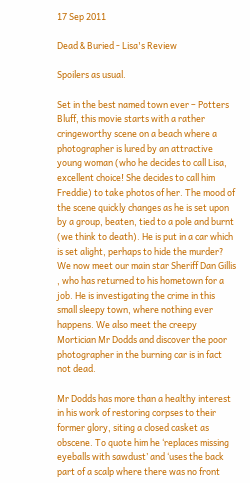17 Sep 2011

Dead & Buried - Lisa's Review

Spoilers as usual.

Set in the best named town ever – Potters Bluff, this movie starts with a rather cringeworthy scene on a beach where a photographer is lured by an attractive young woman (who he decides to call Lisa, excellent choice! She decides to call him Freddie) to take photos of her. The mood of the scene quickly changes as he is set upon by a group, beaten, tied to a pole and burnt (we think to death). He is put in a car which is set alight, perhaps to hide the murder?
We now meet our main star Sheriff Dan Gillis , who has returned to his hometown for a job. He is investigating the crime in this small sleepy town, where nothing ever happens. We also meet the creepy Mortician Mr Dodds and discover the poor photographer in the burning car is in fact not dead.

Mr Dodds has more than a healthy interest in his work of restoring corpses to their former glory, siting a closed casket as obscene. To quote him he ‘replaces missing eyeballs with sawdust’ and ‘uses the back part of a scalp where there was no front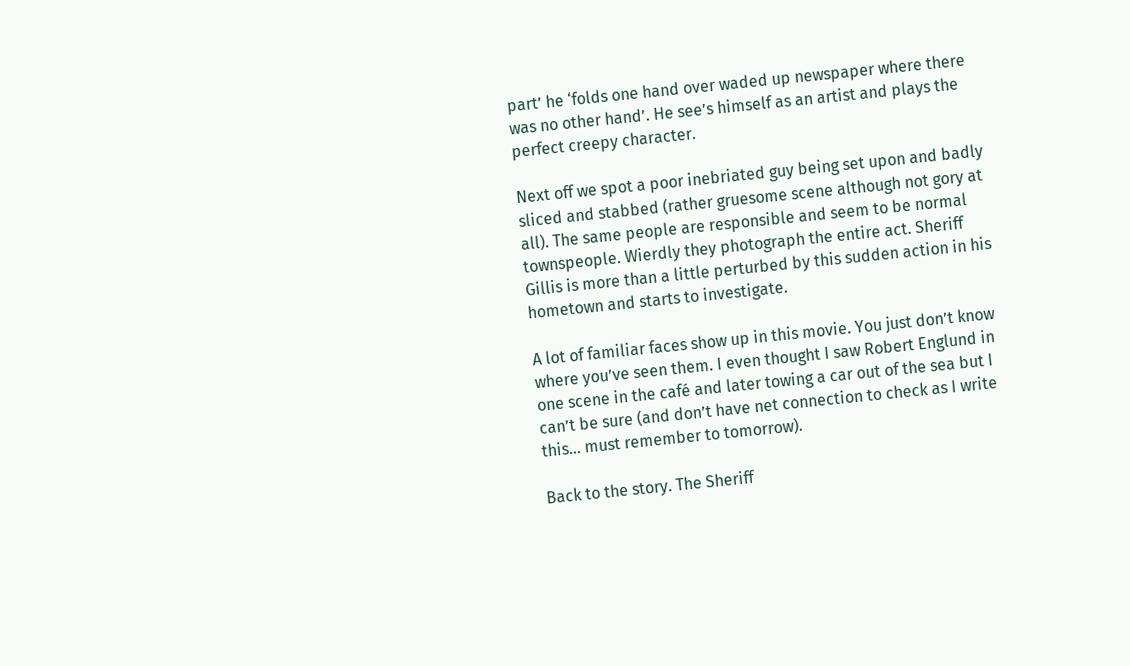part’ he ‘folds one hand over waded up newspaper where there was no other hand’. He see’s himself as an artist and plays the perfect creepy character.

Next off we spot a poor inebriated guy being set upon and badly sliced and stabbed (rather gruesome scene although not gory at all). The same people are responsible and seem to be normal townspeople. Wierdly they photograph the entire act. Sheriff Gillis is more than a little perturbed by this sudden action in his hometown and starts to investigate.

A lot of familiar faces show up in this movie. You just don’t know where you’ve seen them. I even thought I saw Robert Englund in one scene in the café and later towing a car out of the sea but I can’t be sure (and don’t have net connection to check as I write this… must remember to tomorrow).

Back to the story. The Sheriff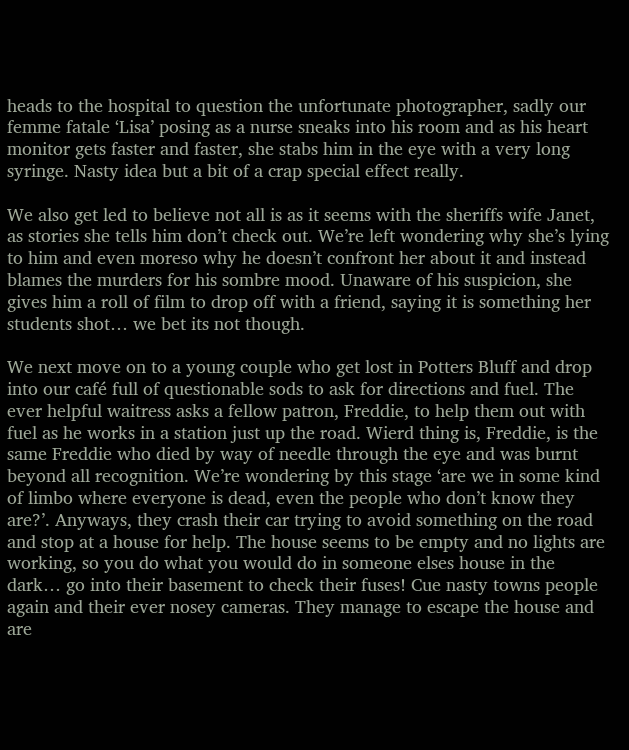heads to the hospital to question the unfortunate photographer, sadly our femme fatale ‘Lisa’ posing as a nurse sneaks into his room and as his heart monitor gets faster and faster, she stabs him in the eye with a very long syringe. Nasty idea but a bit of a crap special effect really.

We also get led to believe not all is as it seems with the sheriffs wife Janet, as stories she tells him don’t check out. We’re left wondering why she’s lying to him and even moreso why he doesn’t confront her about it and instead blames the murders for his sombre mood. Unaware of his suspicion, she gives him a roll of film to drop off with a friend, saying it is something her students shot… we bet its not though.

We next move on to a young couple who get lost in Potters Bluff and drop into our café full of questionable sods to ask for directions and fuel. The ever helpful waitress asks a fellow patron, Freddie, to help them out with fuel as he works in a station just up the road. Wierd thing is, Freddie, is the same Freddie who died by way of needle through the eye and was burnt beyond all recognition. We’re wondering by this stage ‘are we in some kind of limbo where everyone is dead, even the people who don’t know they are?’. Anyways, they crash their car trying to avoid something on the road and stop at a house for help. The house seems to be empty and no lights are working, so you do what you would do in someone elses house in the dark… go into their basement to check their fuses! Cue nasty towns people again and their ever nosey cameras. They manage to escape the house and are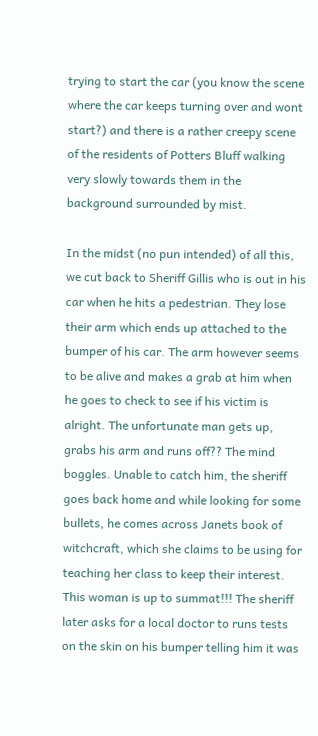trying to start the car (you know the scene where the car keeps turning over and wont start?) and there is a rather creepy scene of the residents of Potters Bluff walking very slowly towards them in the background surrounded by mist.

In the midst (no pun intended) of all this, we cut back to Sheriff Gillis who is out in his car when he hits a pedestrian. They lose their arm which ends up attached to the bumper of his car. The arm however seems to be alive and makes a grab at him when he goes to check to see if his victim is alright. The unfortunate man gets up, grabs his arm and runs off?? The mind boggles. Unable to catch him, the sheriff goes back home and while looking for some bullets, he comes across Janets book of witchcraft, which she claims to be using for teaching her class to keep their interest. This woman is up to summat!!! The sheriff later asks for a local doctor to runs tests on the skin on his bumper telling him it was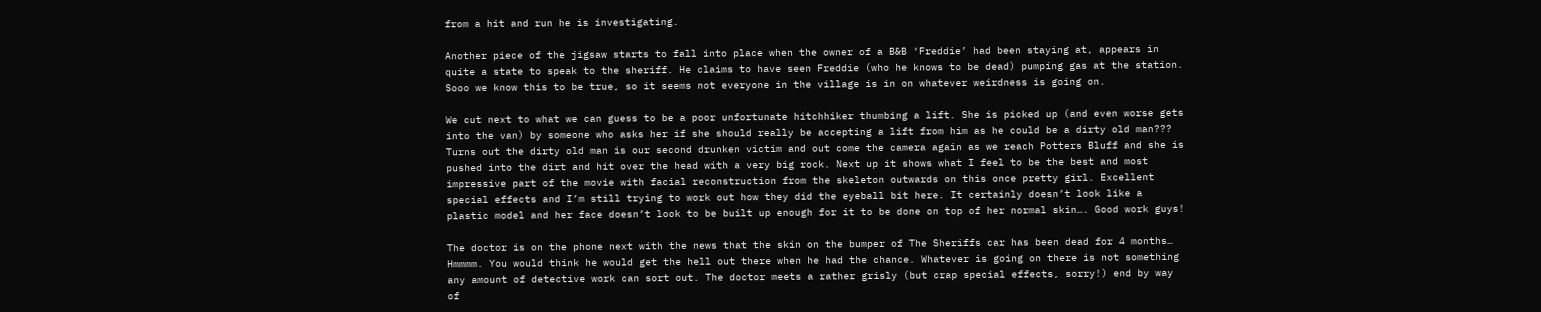from a hit and run he is investigating.

Another piece of the jigsaw starts to fall into place when the owner of a B&B ‘Freddie’ had been staying at, appears in quite a state to speak to the sheriff. He claims to have seen Freddie (who he knows to be dead) pumping gas at the station. Sooo we know this to be true, so it seems not everyone in the village is in on whatever weirdness is going on.

We cut next to what we can guess to be a poor unfortunate hitchhiker thumbing a lift. She is picked up (and even worse gets into the van) by someone who asks her if she should really be accepting a lift from him as he could be a dirty old man??? Turns out the dirty old man is our second drunken victim and out come the camera again as we reach Potters Bluff and she is pushed into the dirt and hit over the head with a very big rock. Next up it shows what I feel to be the best and most impressive part of the movie with facial reconstruction from the skeleton outwards on this once pretty girl. Excellent special effects and I’m still trying to work out how they did the eyeball bit here. It certainly doesn’t look like a plastic model and her face doesn’t look to be built up enough for it to be done on top of her normal skin…. Good work guys!

The doctor is on the phone next with the news that the skin on the bumper of The Sheriffs car has been dead for 4 months… Hmmmm. You would think he would get the hell out there when he had the chance. Whatever is going on there is not something any amount of detective work can sort out. The doctor meets a rather grisly (but crap special effects, sorry!) end by way of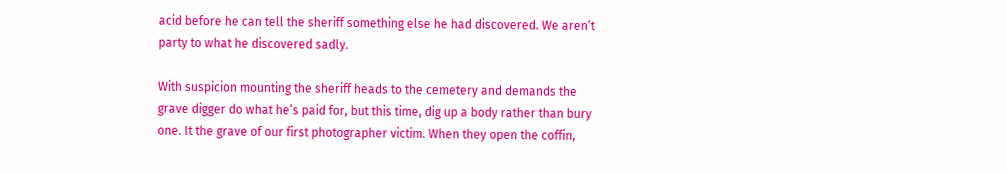acid before he can tell the sheriff something else he had discovered. We aren’t party to what he discovered sadly.

With suspicion mounting the sheriff heads to the cemetery and demands the grave digger do what he’s paid for, but this time, dig up a body rather than bury one. It the grave of our first photographer victim. When they open the coffin,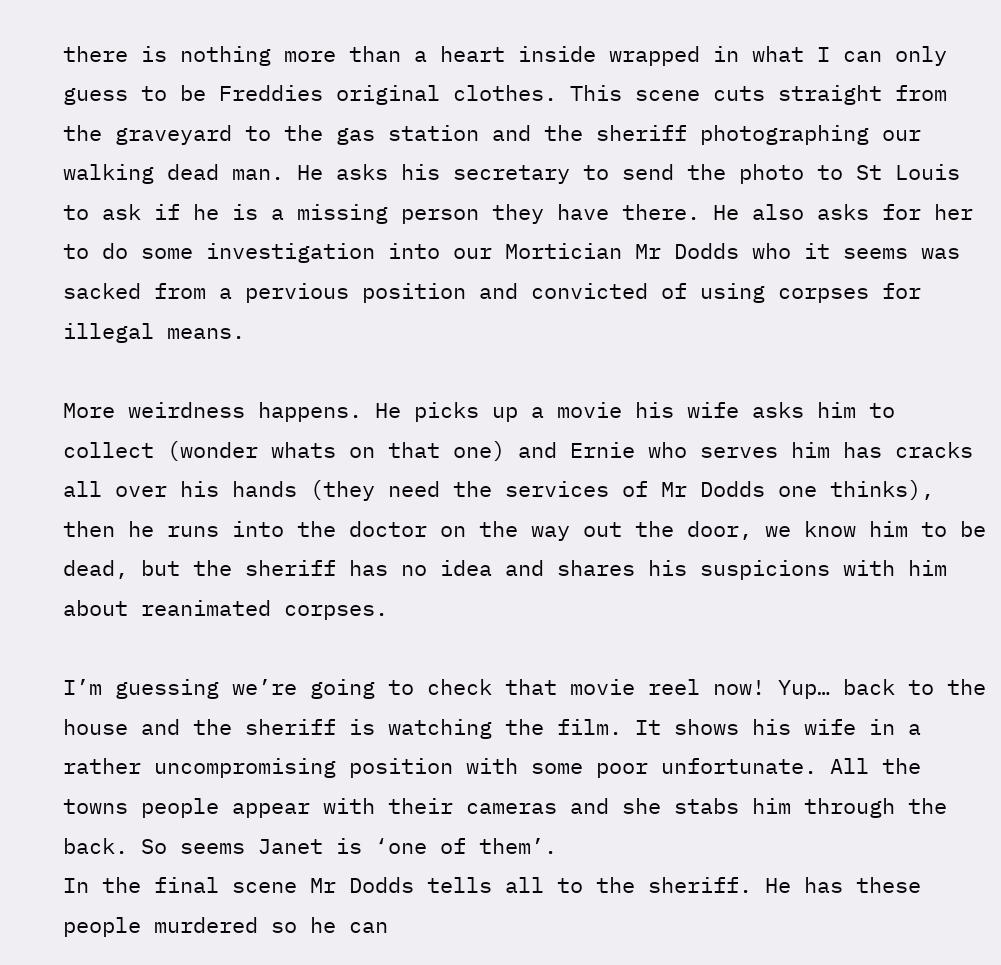there is nothing more than a heart inside wrapped in what I can only guess to be Freddies original clothes. This scene cuts straight from the graveyard to the gas station and the sheriff photographing our walking dead man. He asks his secretary to send the photo to St Louis to ask if he is a missing person they have there. He also asks for her to do some investigation into our Mortician Mr Dodds who it seems was sacked from a pervious position and convicted of using corpses for illegal means.

More weirdness happens. He picks up a movie his wife asks him to collect (wonder whats on that one) and Ernie who serves him has cracks all over his hands (they need the services of Mr Dodds one thinks), then he runs into the doctor on the way out the door, we know him to be dead, but the sheriff has no idea and shares his suspicions with him about reanimated corpses.

I’m guessing we’re going to check that movie reel now! Yup… back to the house and the sheriff is watching the film. It shows his wife in a rather uncompromising position with some poor unfortunate. All the towns people appear with their cameras and she stabs him through the back. So seems Janet is ‘one of them’.
In the final scene Mr Dodds tells all to the sheriff. He has these people murdered so he can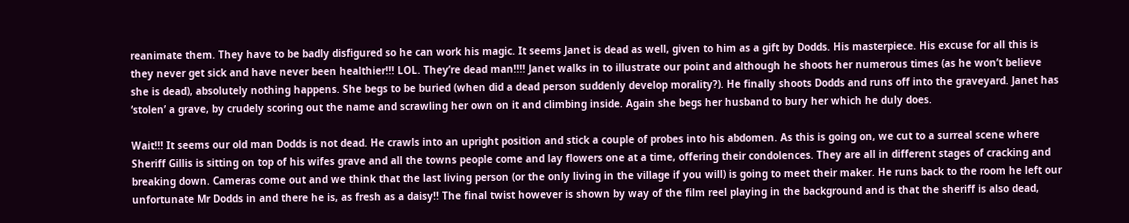reanimate them. They have to be badly disfigured so he can work his magic. It seems Janet is dead as well, given to him as a gift by Dodds. His masterpiece. His excuse for all this is they never get sick and have never been healthier!!! LOL. They’re dead man!!!! Janet walks in to illustrate our point and although he shoots her numerous times (as he won’t believe she is dead), absolutely nothing happens. She begs to be buried (when did a dead person suddenly develop morality?). He finally shoots Dodds and runs off into the graveyard. Janet has ‘stolen’ a grave, by crudely scoring out the name and scrawling her own on it and climbing inside. Again she begs her husband to bury her which he duly does.

Wait!!! It seems our old man Dodds is not dead. He crawls into an upright position and stick a couple of probes into his abdomen. As this is going on, we cut to a surreal scene where Sheriff Gillis is sitting on top of his wifes grave and all the towns people come and lay flowers one at a time, offering their condolences. They are all in different stages of cracking and breaking down. Cameras come out and we think that the last living person (or the only living in the village if you will) is going to meet their maker. He runs back to the room he left our unfortunate Mr Dodds in and there he is, as fresh as a daisy!! The final twist however is shown by way of the film reel playing in the background and is that the sheriff is also dead,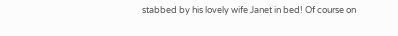stabbed by his lovely wife Janet in bed! Of course on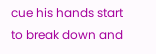cue his hands start to break down and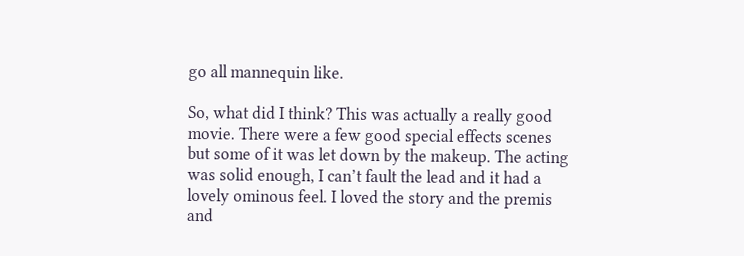go all mannequin like.

So, what did I think? This was actually a really good movie. There were a few good special effects scenes but some of it was let down by the makeup. The acting was solid enough, I can’t fault the lead and it had a lovely ominous feel. I loved the story and the premis and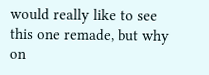would really like to see this one remade, but why on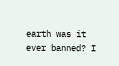earth was it ever banned? I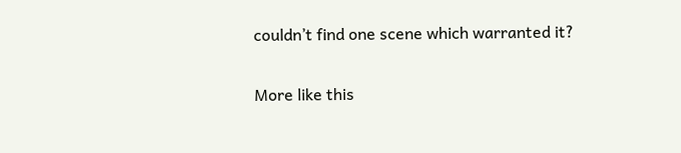couldn’t find one scene which warranted it?

More like this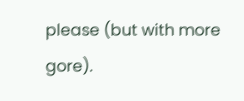please (but with more gore).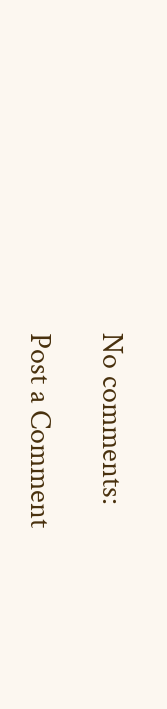No comments:

Post a Comment